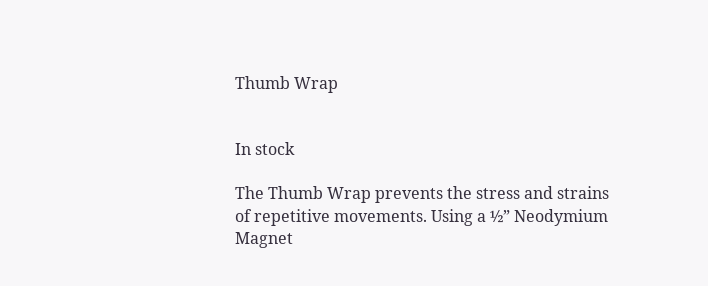Thumb Wrap


In stock

The Thumb Wrap prevents the stress and strains of repetitive movements. Using a ½” Neodymium Magnet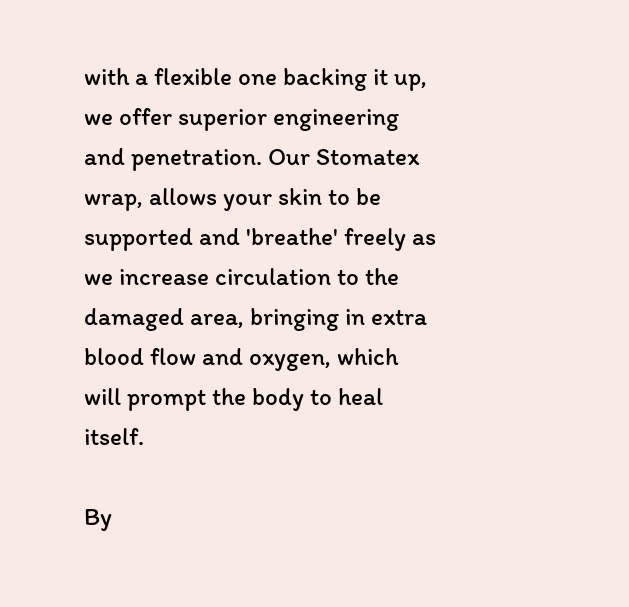with a flexible one backing it up, we offer superior engineering and penetration. Our Stomatex wrap, allows your skin to be supported and 'breathe' freely as we increase circulation to the damaged area, bringing in extra blood flow and oxygen, which will prompt the body to heal itself.

By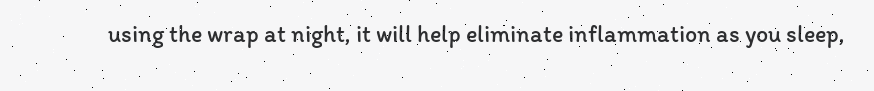using the wrap at night, it will help eliminate inflammation as you sleep,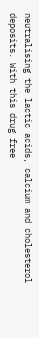neutralising the lactic acids, calcium and cholesterol deposits. With this drug free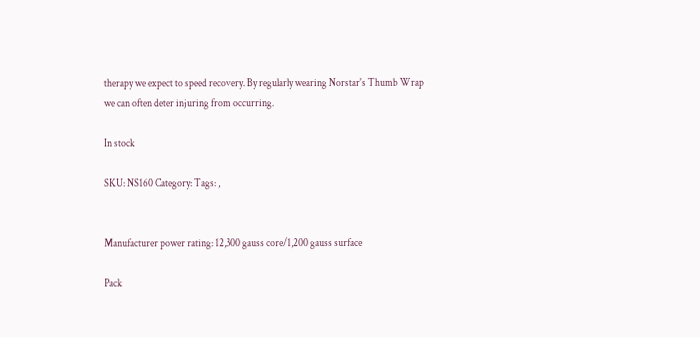therapy we expect to speed recovery. By regularly wearing Norstar's Thumb Wrap we can often deter injuring from occurring.

In stock

SKU: NS160 Category: Tags: ,


Manufacturer power rating: 12,300 gauss core/1,200 gauss surface

Pack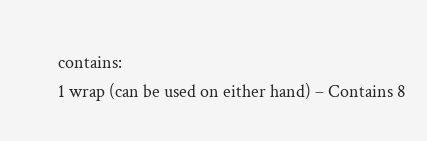contains:
1 wrap (can be used on either hand) – Contains 8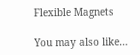Flexible Magnets

You may also like…